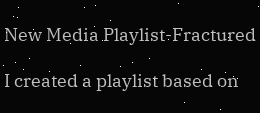New Media Playlist-Fractured

I created a playlist based on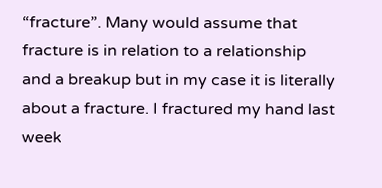“fracture”. Many would assume that fracture is in relation to a relationship and a breakup but in my case it is literally about a fracture. I fractured my hand last week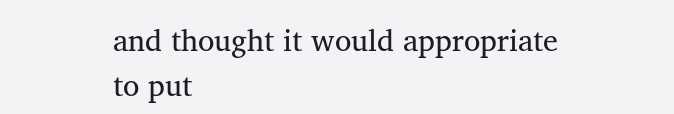and thought it would appropriate to put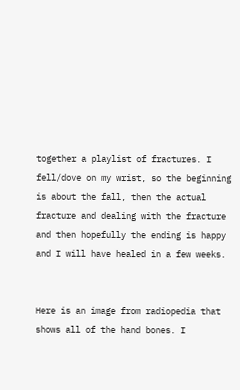together a playlist of fractures. I fell/dove on my wrist, so the beginning is about the fall, then the actual fracture and dealing with the fracture and then hopefully the ending is happy and I will have healed in a few weeks.


Here is an image from radiopedia that shows all of the hand bones. I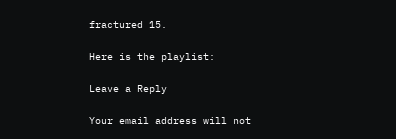fractured 15.

Here is the playlist:

Leave a Reply

Your email address will not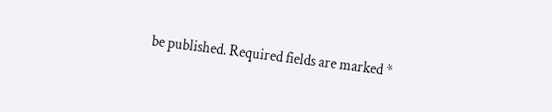be published. Required fields are marked *